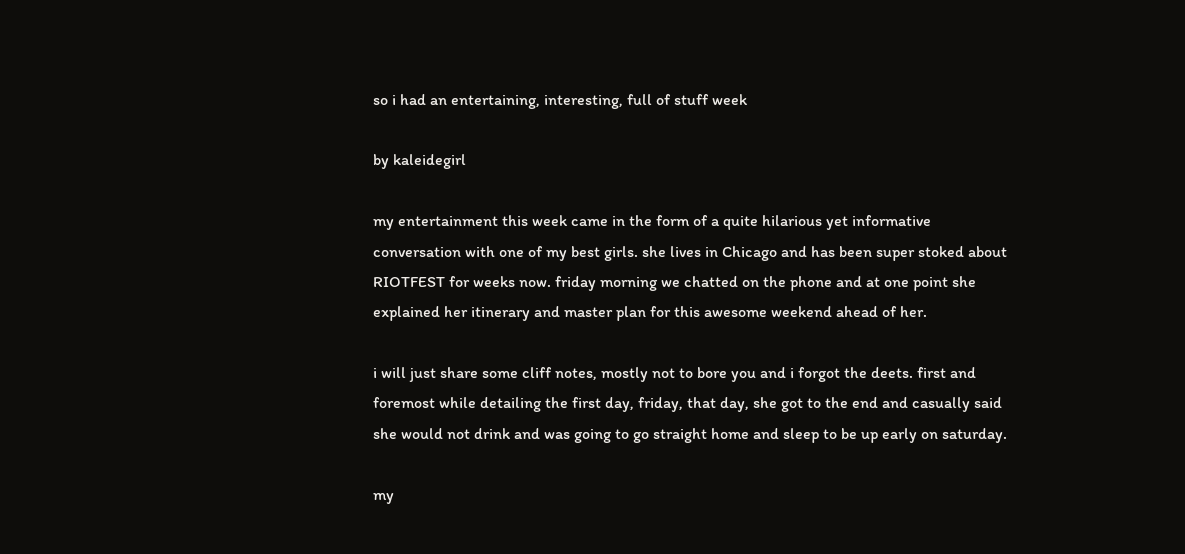so i had an entertaining, interesting, full of stuff week

by kaleidegirl

my entertainment this week came in the form of a quite hilarious yet informative conversation with one of my best girls. she lives in Chicago and has been super stoked about RIOTFEST for weeks now. friday morning we chatted on the phone and at one point she explained her itinerary and master plan for this awesome weekend ahead of her.

i will just share some cliff notes, mostly not to bore you and i forgot the deets. first and foremost while detailing the first day, friday, that day, she got to the end and casually said she would not drink and was going to go straight home and sleep to be up early on saturday.

my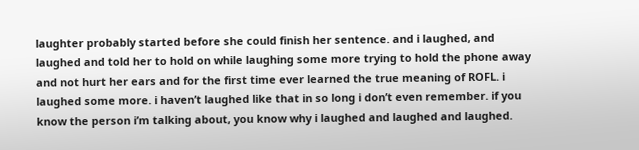laughter probably started before she could finish her sentence. and i laughed, and laughed and told her to hold on while laughing some more trying to hold the phone away and not hurt her ears and for the first time ever learned the true meaning of ROFL. i laughed some more. i haven’t laughed like that in so long i don’t even remember. if you know the person i’m talking about, you know why i laughed and laughed and laughed.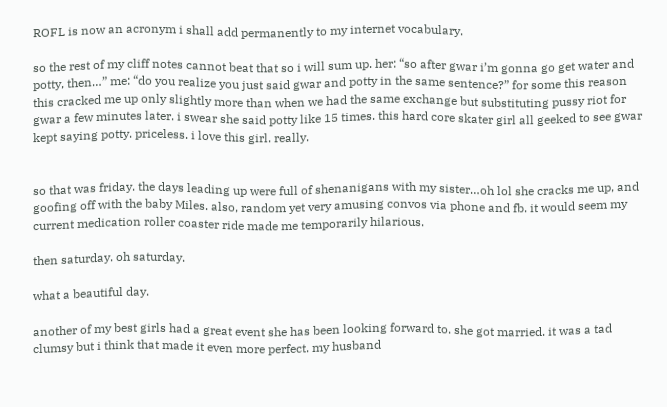ROFL is now an acronym i shall add permanently to my internet vocabulary.

so the rest of my cliff notes cannot beat that so i will sum up. her: “so after gwar i’m gonna go get water and potty, then…” me: “do you realize you just said gwar and potty in the same sentence?” for some this reason this cracked me up only slightly more than when we had the same exchange but substituting pussy riot for gwar a few minutes later. i swear she said potty like 15 times. this hard core skater girl all geeked to see gwar kept saying potty. priceless. i love this girl. really.


so that was friday. the days leading up were full of shenanigans with my sister…oh lol she cracks me up, and goofing off with the baby Miles. also, random yet very amusing convos via phone and fb. it would seem my current medication roller coaster ride made me temporarily hilarious.

then saturday. oh saturday.

what a beautiful day.

another of my best girls had a great event she has been looking forward to. she got married. it was a tad clumsy but i think that made it even more perfect. my husband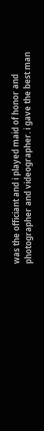was the officiant and i played maid of honor and photographer and videographer. i gave the best man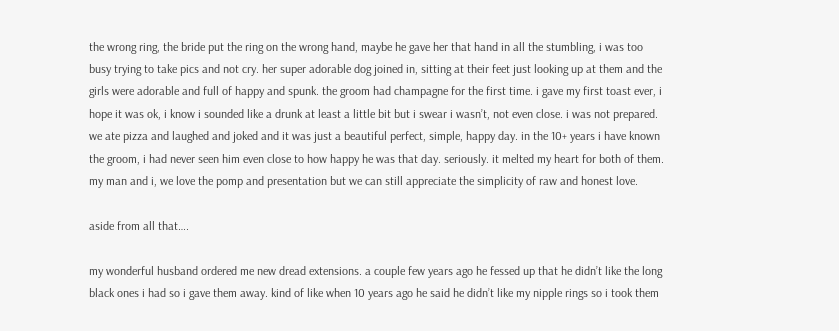the wrong ring, the bride put the ring on the wrong hand, maybe he gave her that hand in all the stumbling, i was too busy trying to take pics and not cry. her super adorable dog joined in, sitting at their feet just looking up at them and the girls were adorable and full of happy and spunk. the groom had champagne for the first time. i gave my first toast ever, i hope it was ok, i know i sounded like a drunk at least a little bit but i swear i wasn’t, not even close. i was not prepared. we ate pizza and laughed and joked and it was just a beautiful perfect, simple, happy day. in the 10+ years i have known the groom, i had never seen him even close to how happy he was that day. seriously. it melted my heart for both of them. my man and i, we love the pomp and presentation but we can still appreciate the simplicity of raw and honest love.

aside from all that….

my wonderful husband ordered me new dread extensions. a couple few years ago he fessed up that he didn’t like the long black ones i had so i gave them away. kind of like when 10 years ago he said he didn’t like my nipple rings so i took them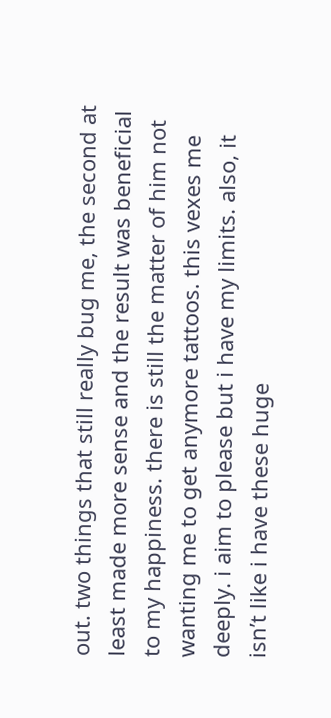out. two things that still really bug me, the second at least made more sense and the result was beneficial to my happiness. there is still the matter of him not wanting me to get anymore tattoos. this vexes me deeply. i aim to please but i have my limits. also, it isn’t like i have these huge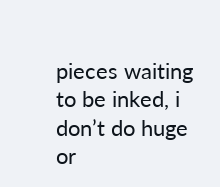pieces waiting to be inked, i don’t do huge or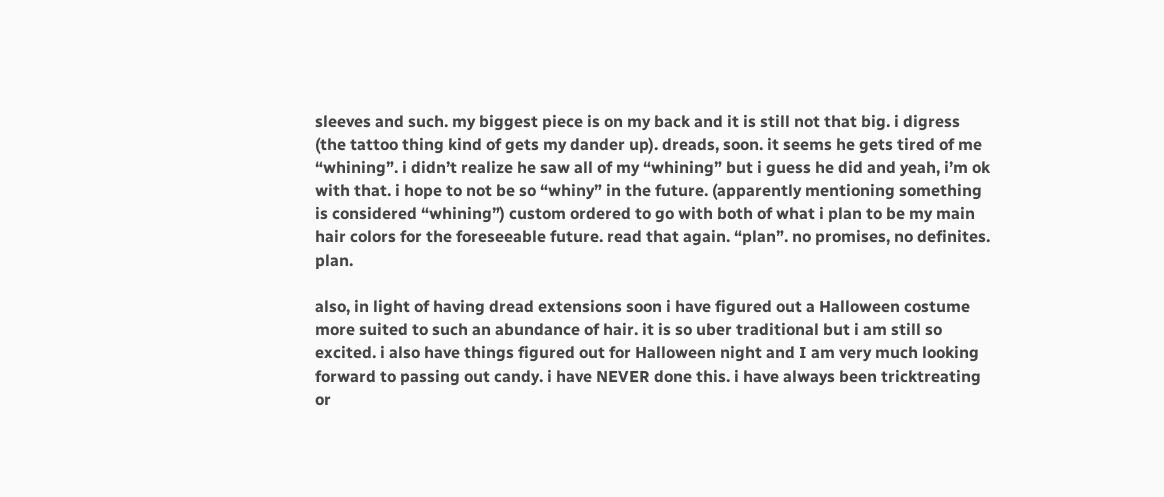sleeves and such. my biggest piece is on my back and it is still not that big. i digress (the tattoo thing kind of gets my dander up). dreads, soon. it seems he gets tired of me “whining”. i didn’t realize he saw all of my “whining” but i guess he did and yeah, i’m ok with that. i hope to not be so “whiny” in the future. (apparently mentioning something is considered “whining”) custom ordered to go with both of what i plan to be my main hair colors for the foreseeable future. read that again. “plan”. no promises, no definites. plan.

also, in light of having dread extensions soon i have figured out a Halloween costume more suited to such an abundance of hair. it is so uber traditional but i am still so excited. i also have things figured out for Halloween night and I am very much looking forward to passing out candy. i have NEVER done this. i have always been tricktreating or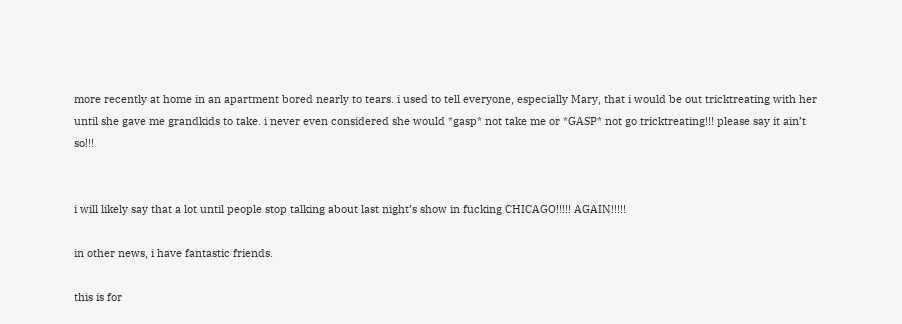more recently at home in an apartment bored nearly to tears. i used to tell everyone, especially Mary, that i would be out tricktreating with her until she gave me grandkids to take. i never even considered she would *gasp* not take me or *GASP* not go tricktreating!!! please say it ain’t so!!!


i will likely say that a lot until people stop talking about last night’s show in fucking CHICAGO!!!!! AGAIN!!!!!

in other news, i have fantastic friends.

this is for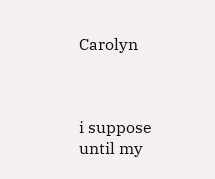Carolyn



i suppose until my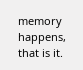memory happens, that is it.